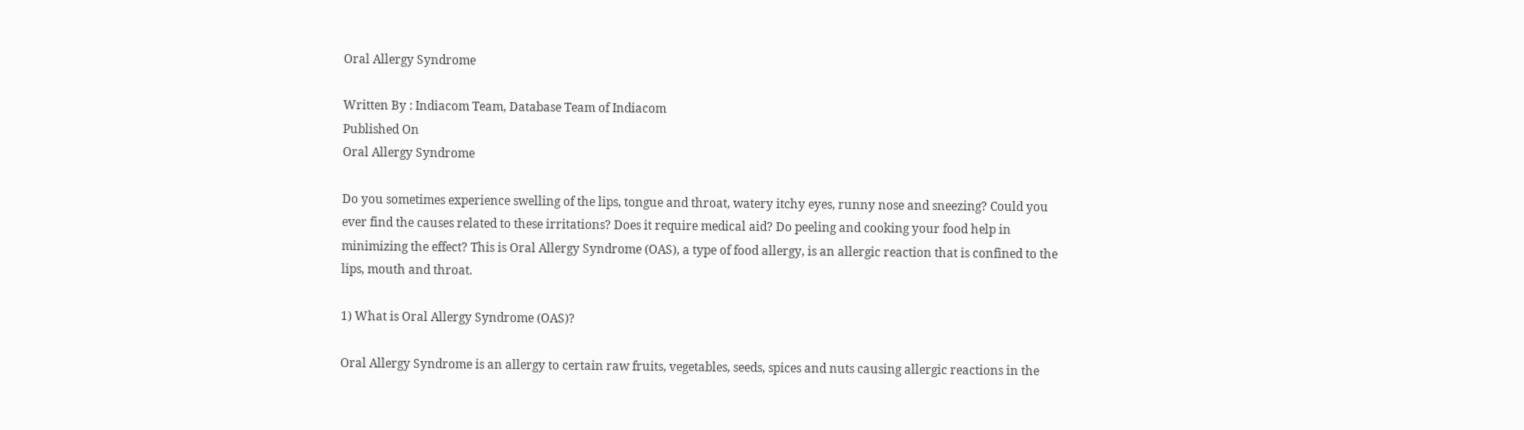Oral Allergy Syndrome

Written By : Indiacom Team, Database Team of Indiacom
Published On
Oral Allergy Syndrome

Do you sometimes experience swelling of the lips, tongue and throat, watery itchy eyes, runny nose and sneezing? Could you ever find the causes related to these irritations? Does it require medical aid? Do peeling and cooking your food help in minimizing the effect? This is Oral Allergy Syndrome (OAS), a type of food allergy, is an allergic reaction that is confined to the lips, mouth and throat.

1) What is Oral Allergy Syndrome (OAS)?

Oral Allergy Syndrome is an allergy to certain raw fruits, vegetables, seeds, spices and nuts causing allergic reactions in the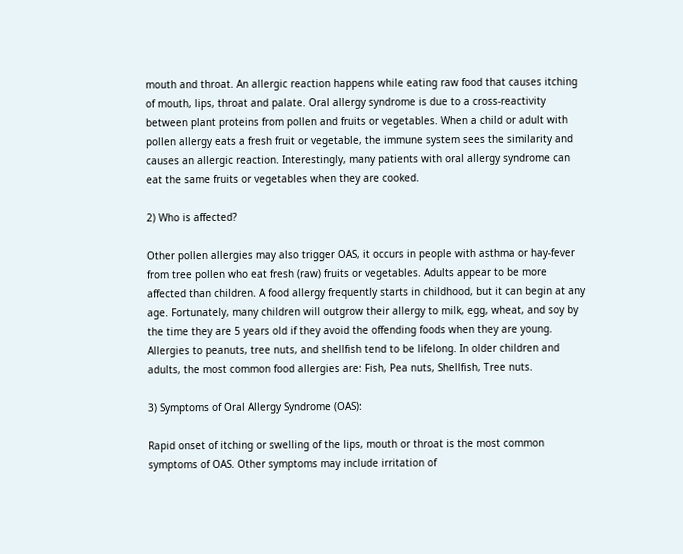mouth and throat. An allergic reaction happens while eating raw food that causes itching of mouth, lips, throat and palate. Oral allergy syndrome is due to a cross-reactivity between plant proteins from pollen and fruits or vegetables. When a child or adult with pollen allergy eats a fresh fruit or vegetable, the immune system sees the similarity and causes an allergic reaction. Interestingly, many patients with oral allergy syndrome can eat the same fruits or vegetables when they are cooked.

2) Who is affected?

Other pollen allergies may also trigger OAS, it occurs in people with asthma or hay-fever from tree pollen who eat fresh (raw) fruits or vegetables. Adults appear to be more affected than children. A food allergy frequently starts in childhood, but it can begin at any age. Fortunately, many children will outgrow their allergy to milk, egg, wheat, and soy by the time they are 5 years old if they avoid the offending foods when they are young. Allergies to peanuts, tree nuts, and shellfish tend to be lifelong. In older children and adults, the most common food allergies are: Fish, Pea nuts, Shellfish, Tree nuts.

3) Symptoms of Oral Allergy Syndrome (OAS):

Rapid onset of itching or swelling of the lips, mouth or throat is the most common symptoms of OAS. Other symptoms may include irritation of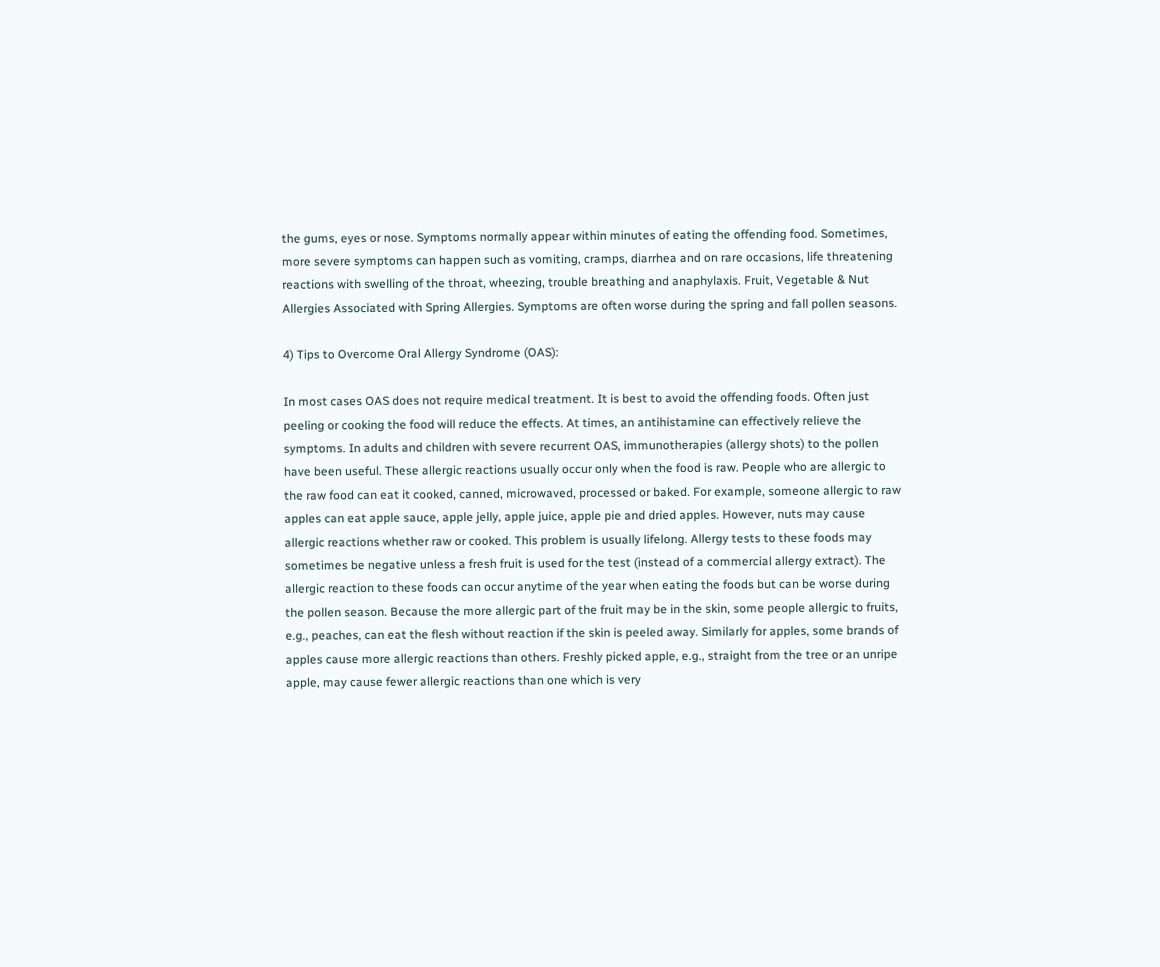the gums, eyes or nose. Symptoms normally appear within minutes of eating the offending food. Sometimes, more severe symptoms can happen such as vomiting, cramps, diarrhea and on rare occasions, life threatening reactions with swelling of the throat, wheezing, trouble breathing and anaphylaxis. Fruit, Vegetable & Nut Allergies Associated with Spring Allergies. Symptoms are often worse during the spring and fall pollen seasons.

4) Tips to Overcome Oral Allergy Syndrome (OAS):

In most cases OAS does not require medical treatment. It is best to avoid the offending foods. Often just peeling or cooking the food will reduce the effects. At times, an antihistamine can effectively relieve the symptoms. In adults and children with severe recurrent OAS, immunotherapies (allergy shots) to the pollen have been useful. These allergic reactions usually occur only when the food is raw. People who are allergic to the raw food can eat it cooked, canned, microwaved, processed or baked. For example, someone allergic to raw apples can eat apple sauce, apple jelly, apple juice, apple pie and dried apples. However, nuts may cause allergic reactions whether raw or cooked. This problem is usually lifelong. Allergy tests to these foods may sometimes be negative unless a fresh fruit is used for the test (instead of a commercial allergy extract). The allergic reaction to these foods can occur anytime of the year when eating the foods but can be worse during the pollen season. Because the more allergic part of the fruit may be in the skin, some people allergic to fruits, e.g., peaches, can eat the flesh without reaction if the skin is peeled away. Similarly for apples, some brands of apples cause more allergic reactions than others. Freshly picked apple, e.g., straight from the tree or an unripe apple, may cause fewer allergic reactions than one which is very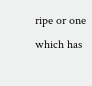ripe or one which has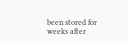been stored for weeks after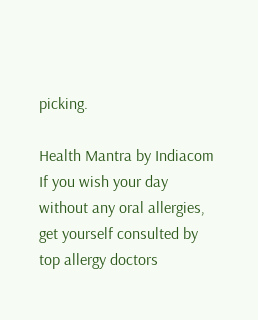picking.

Health Mantra by Indiacom
If you wish your day without any oral allergies, get yourself consulted by top allergy doctors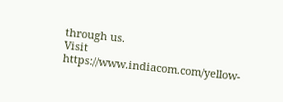through us.
Visit https://www.indiacom.com/yellow-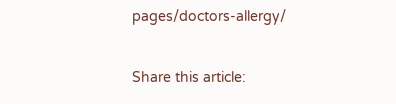pages/doctors-allergy/

Share this article: